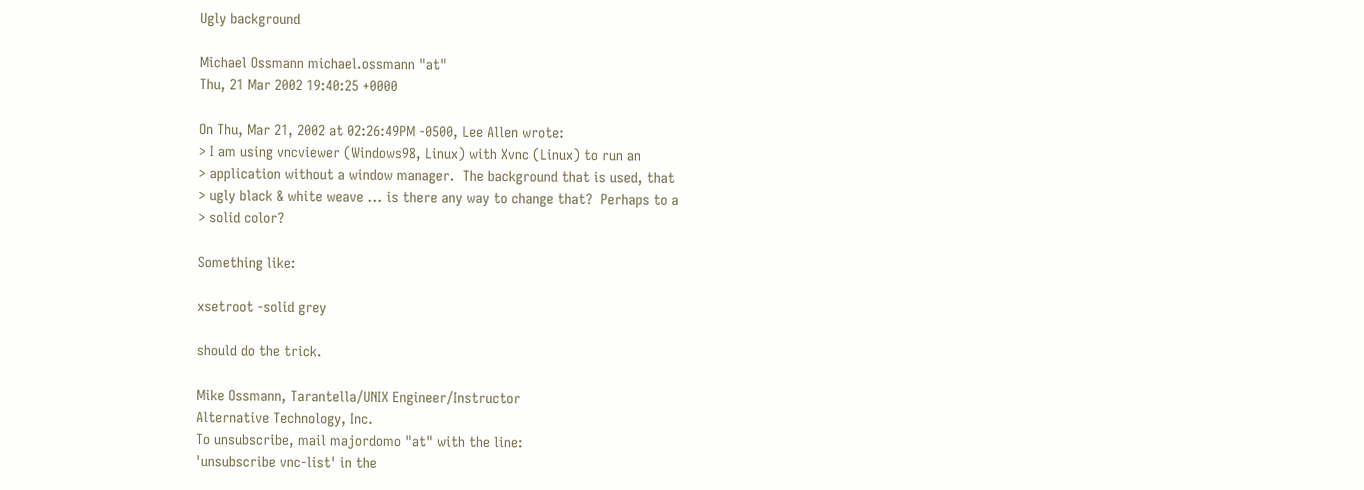Ugly background

Michael Ossmann michael.ossmann "at"
Thu, 21 Mar 2002 19:40:25 +0000

On Thu, Mar 21, 2002 at 02:26:49PM -0500, Lee Allen wrote:
> I am using vncviewer (Windows98, Linux) with Xvnc (Linux) to run an
> application without a window manager.  The background that is used, that
> ugly black & white weave ... is there any way to change that?  Perhaps to a
> solid color?

Something like:

xsetroot -solid grey

should do the trick.

Mike Ossmann, Tarantella/UNIX Engineer/Instructor
Alternative Technology, Inc.
To unsubscribe, mail majordomo "at" with the line:
'unsubscribe vnc-list' in the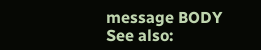message BODY
See also: